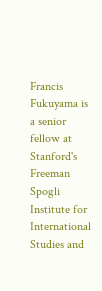Francis Fukuyama is a senior fellow at Stanford's Freeman Spogli Institute for International Studies and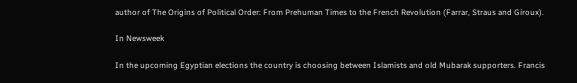author of The Origins of Political Order: From Prehuman Times to the French Revolution (Farrar, Straus and Giroux).

In Newsweek

In the upcoming Egyptian elections the country is choosing between Islamists and old Mubarak supporters. Francis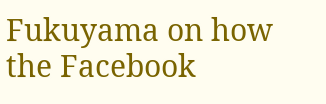Fukuyama on how the Facebook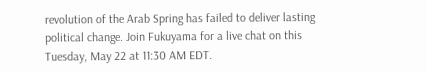revolution of the Arab Spring has failed to deliver lasting political change. Join Fukuyama for a live chat on this Tuesday, May 22 at 11:30 AM EDT.